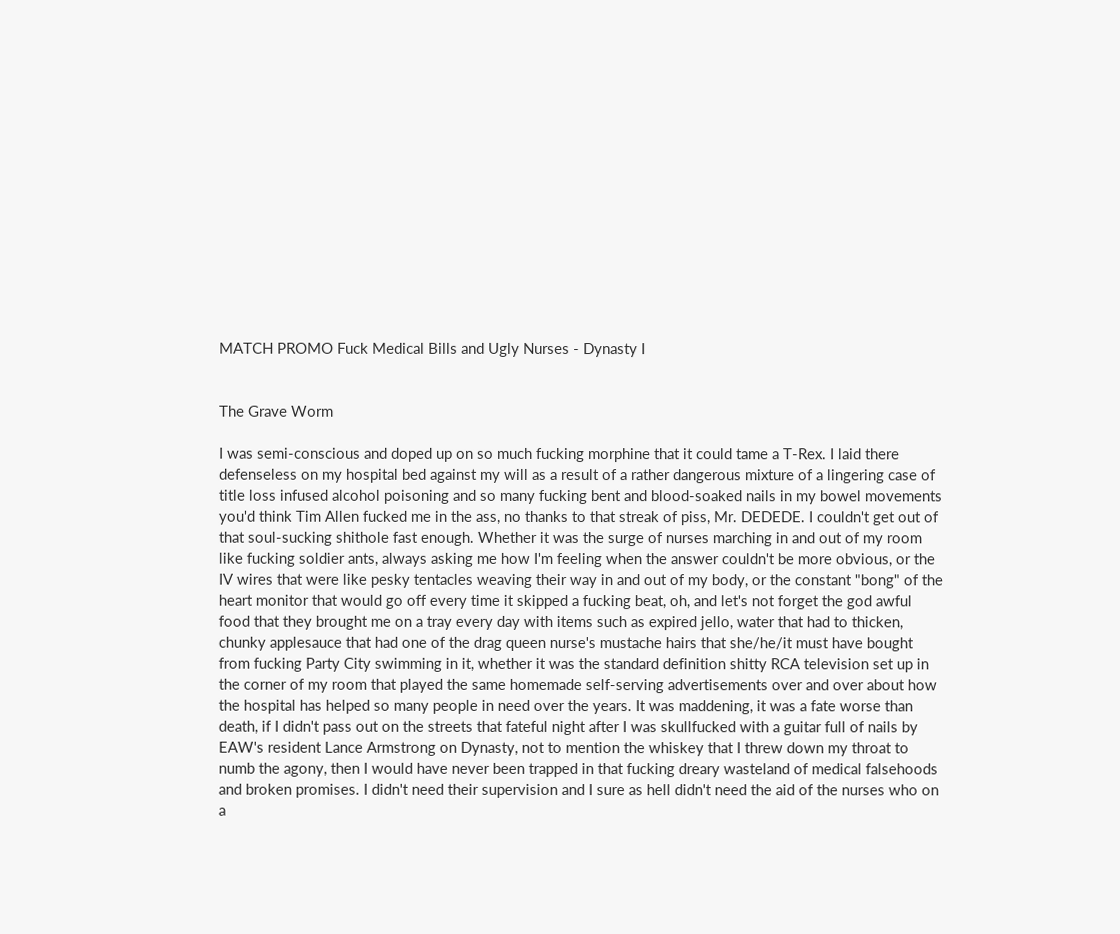MATCH PROMO Fuck Medical Bills and Ugly Nurses - Dynasty I


The Grave Worm

I was semi-conscious and doped up on so much fucking morphine that it could tame a T-Rex. I laid there defenseless on my hospital bed against my will as a result of a rather dangerous mixture of a lingering case of title loss infused alcohol poisoning and so many fucking bent and blood-soaked nails in my bowel movements you'd think Tim Allen fucked me in the ass, no thanks to that streak of piss, Mr. DEDEDE. I couldn't get out of that soul-sucking shithole fast enough. Whether it was the surge of nurses marching in and out of my room like fucking soldier ants, always asking me how I'm feeling when the answer couldn't be more obvious, or the IV wires that were like pesky tentacles weaving their way in and out of my body, or the constant "bong" of the heart monitor that would go off every time it skipped a fucking beat, oh, and let's not forget the god awful food that they brought me on a tray every day with items such as expired jello, water that had to thicken, chunky applesauce that had one of the drag queen nurse's mustache hairs that she/he/it must have bought from fucking Party City swimming in it, whether it was the standard definition shitty RCA television set up in the corner of my room that played the same homemade self-serving advertisements over and over about how the hospital has helped so many people in need over the years. It was maddening, it was a fate worse than death, if I didn't pass out on the streets that fateful night after I was skullfucked with a guitar full of nails by EAW's resident Lance Armstrong on Dynasty, not to mention the whiskey that I threw down my throat to numb the agony, then I would have never been trapped in that fucking dreary wasteland of medical falsehoods and broken promises. I didn't need their supervision and I sure as hell didn't need the aid of the nurses who on a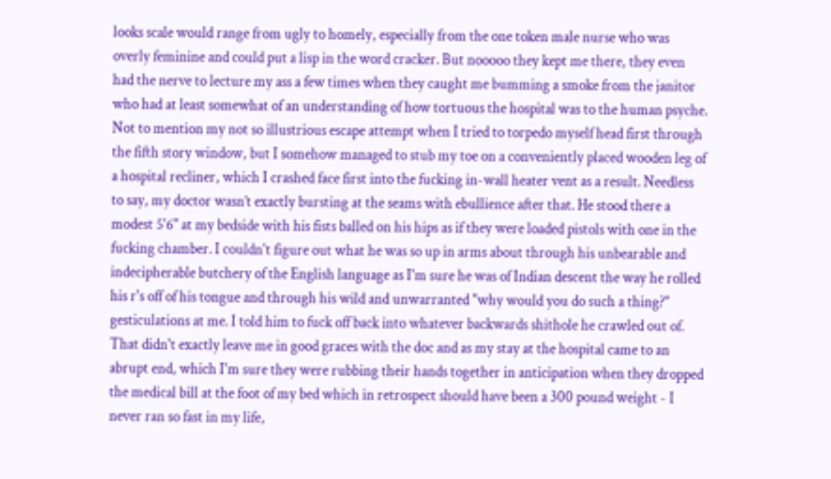looks scale would range from ugly to homely, especially from the one token male nurse who was overly feminine and could put a lisp in the word cracker. But nooooo they kept me there, they even had the nerve to lecture my ass a few times when they caught me bumming a smoke from the janitor who had at least somewhat of an understanding of how tortuous the hospital was to the human psyche. Not to mention my not so illustrious escape attempt when I tried to torpedo myself head first through the fifth story window, but I somehow managed to stub my toe on a conveniently placed wooden leg of a hospital recliner, which I crashed face first into the fucking in-wall heater vent as a result. Needless to say, my doctor wasn’t exactly bursting at the seams with ebullience after that. He stood there a modest 5'6" at my bedside with his fists balled on his hips as if they were loaded pistols with one in the fucking chamber. I couldn't figure out what he was so up in arms about through his unbearable and indecipherable butchery of the English language as I'm sure he was of Indian descent the way he rolled his r's off of his tongue and through his wild and unwarranted "why would you do such a thing?" gesticulations at me. I told him to fuck off back into whatever backwards shithole he crawled out of. That didn't exactly leave me in good graces with the doc and as my stay at the hospital came to an abrupt end, which I'm sure they were rubbing their hands together in anticipation when they dropped the medical bill at the foot of my bed which in retrospect should have been a 300 pound weight - I never ran so fast in my life,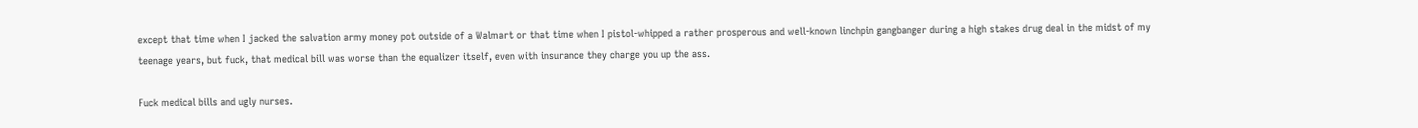except that time when I jacked the salvation army money pot outside of a Walmart or that time when I pistol-whipped a rather prosperous and well-known linchpin gangbanger during a high stakes drug deal in the midst of my teenage years, but fuck, that medical bill was worse than the equalizer itself, even with insurance they charge you up the ass.

Fuck medical bills and ugly nurses.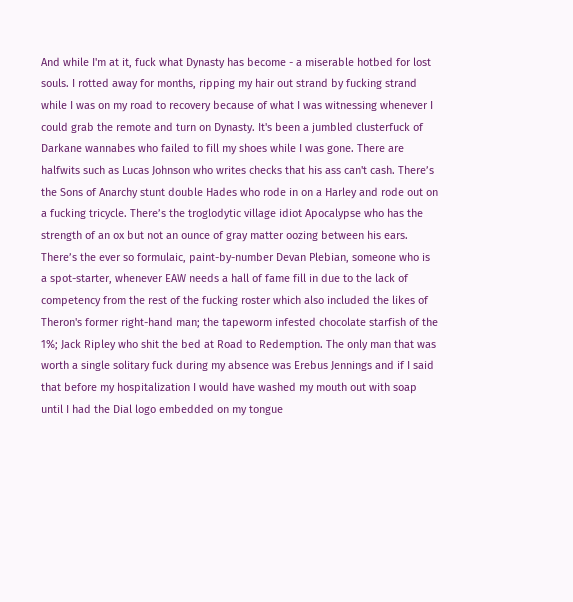And while I'm at it, fuck what Dynasty has become - a miserable hotbed for lost souls. I rotted away for months, ripping my hair out strand by fucking strand while I was on my road to recovery because of what I was witnessing whenever I could grab the remote and turn on Dynasty. It's been a jumbled clusterfuck of Darkane wannabes who failed to fill my shoes while I was gone. There are halfwits such as Lucas Johnson who writes checks that his ass can't cash. There’s the Sons of Anarchy stunt double Hades who rode in on a Harley and rode out on a fucking tricycle. There’s the troglodytic village idiot Apocalypse who has the strength of an ox but not an ounce of gray matter oozing between his ears. There’s the ever so formulaic, paint-by-number Devan Plebian, someone who is a spot-starter, whenever EAW needs a hall of fame fill in due to the lack of competency from the rest of the fucking roster which also included the likes of Theron's former right-hand man; the tapeworm infested chocolate starfish of the 1%; Jack Ripley who shit the bed at Road to Redemption. The only man that was worth a single solitary fuck during my absence was Erebus Jennings and if I said that before my hospitalization I would have washed my mouth out with soap until I had the Dial logo embedded on my tongue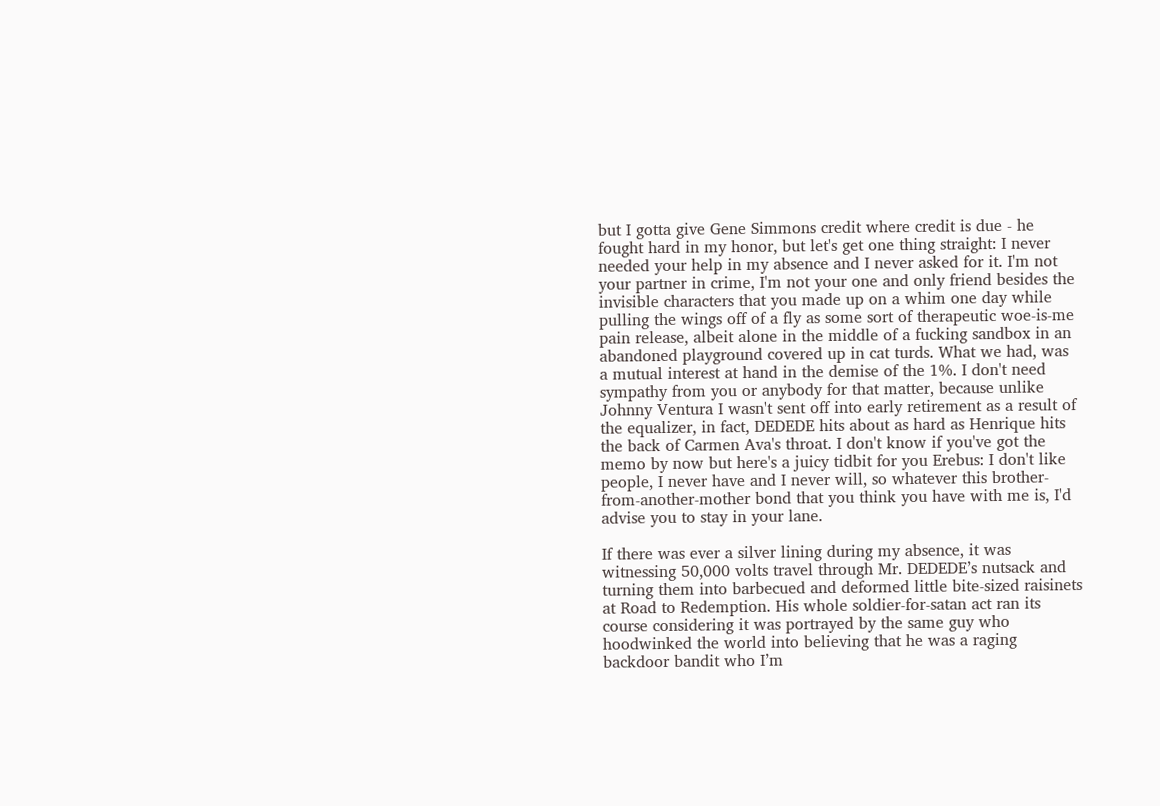but I gotta give Gene Simmons credit where credit is due - he fought hard in my honor, but let's get one thing straight: I never needed your help in my absence and I never asked for it. I'm not your partner in crime, I'm not your one and only friend besides the invisible characters that you made up on a whim one day while pulling the wings off of a fly as some sort of therapeutic woe-is-me pain release, albeit alone in the middle of a fucking sandbox in an abandoned playground covered up in cat turds. What we had, was a mutual interest at hand in the demise of the 1%. I don't need sympathy from you or anybody for that matter, because unlike Johnny Ventura I wasn't sent off into early retirement as a result of the equalizer, in fact, DEDEDE hits about as hard as Henrique hits the back of Carmen Ava's throat. I don't know if you've got the memo by now but here's a juicy tidbit for you Erebus: I don't like people, I never have and I never will, so whatever this brother-from-another-mother bond that you think you have with me is, I'd advise you to stay in your lane.

If there was ever a silver lining during my absence, it was witnessing 50,000 volts travel through Mr. DEDEDE’s nutsack and turning them into barbecued and deformed little bite-sized raisinets at Road to Redemption. His whole soldier-for-satan act ran its course considering it was portrayed by the same guy who hoodwinked the world into believing that he was a raging backdoor bandit who I’m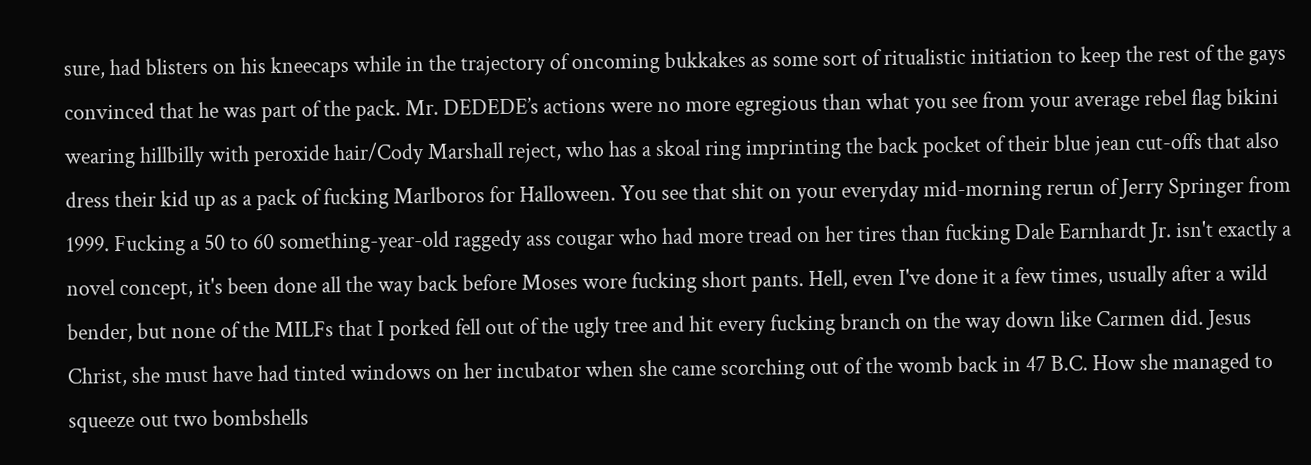sure, had blisters on his kneecaps while in the trajectory of oncoming bukkakes as some sort of ritualistic initiation to keep the rest of the gays convinced that he was part of the pack. Mr. DEDEDE’s actions were no more egregious than what you see from your average rebel flag bikini wearing hillbilly with peroxide hair/Cody Marshall reject, who has a skoal ring imprinting the back pocket of their blue jean cut-offs that also dress their kid up as a pack of fucking Marlboros for Halloween. You see that shit on your everyday mid-morning rerun of Jerry Springer from 1999. Fucking a 50 to 60 something-year-old raggedy ass cougar who had more tread on her tires than fucking Dale Earnhardt Jr. isn't exactly a novel concept, it's been done all the way back before Moses wore fucking short pants. Hell, even I've done it a few times, usually after a wild bender, but none of the MILFs that I porked fell out of the ugly tree and hit every fucking branch on the way down like Carmen did. Jesus Christ, she must have had tinted windows on her incubator when she came scorching out of the womb back in 47 B.C. How she managed to squeeze out two bombshells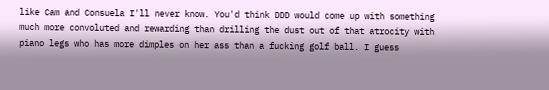like Cam and Consuela I'll never know. You'd think DDD would come up with something much more convoluted and rewarding than drilling the dust out of that atrocity with piano legs who has more dimples on her ass than a fucking golf ball. I guess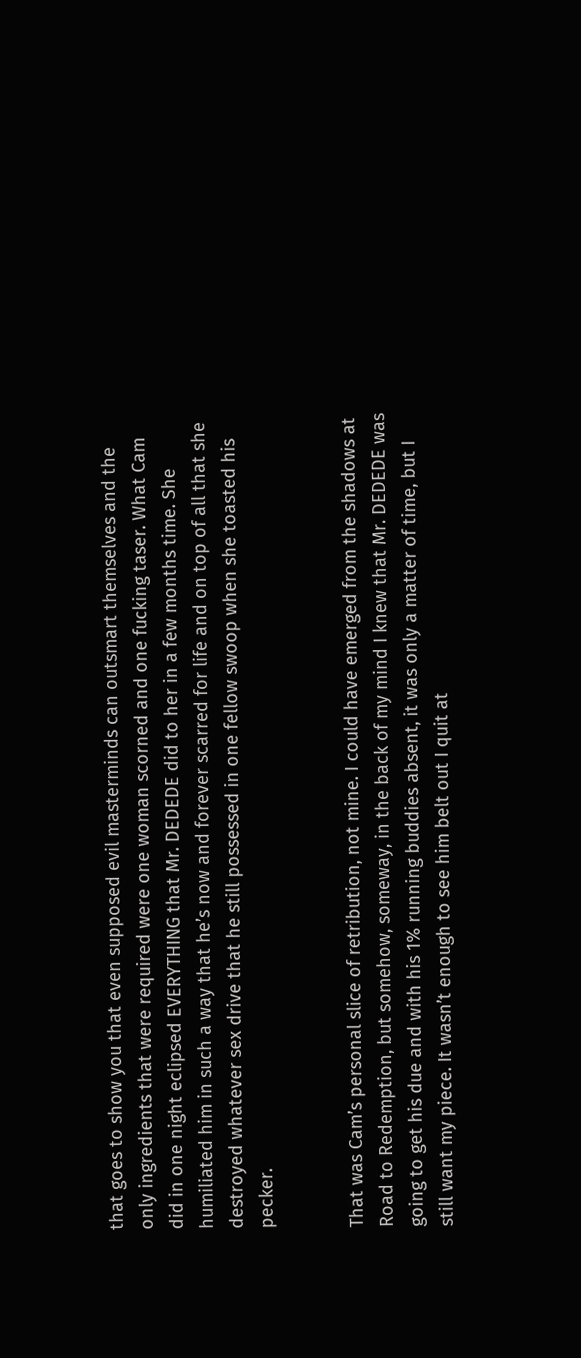that goes to show you that even supposed evil masterminds can outsmart themselves and the only ingredients that were required were one woman scorned and one fucking taser. What Cam did in one night eclipsed EVERYTHING that Mr. DEDEDE did to her in a few months time. She humiliated him in such a way that he’s now and forever scarred for life and on top of all that she destroyed whatever sex drive that he still possessed in one fellow swoop when she toasted his pecker.


That was Cam’s personal slice of retribution, not mine. I could have emerged from the shadows at Road to Redemption, but somehow, someway, in the back of my mind I knew that Mr. DEDEDE was going to get his due and with his 1% running buddies absent, it was only a matter of time, but I still want my piece. It wasn’t enough to see him belt out I quit at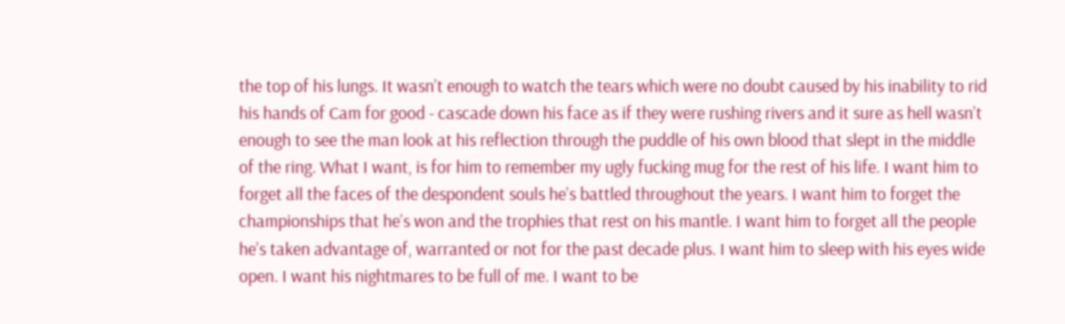the top of his lungs. It wasn’t enough to watch the tears which were no doubt caused by his inability to rid his hands of Cam for good - cascade down his face as if they were rushing rivers and it sure as hell wasn’t enough to see the man look at his reflection through the puddle of his own blood that slept in the middle of the ring. What I want, is for him to remember my ugly fucking mug for the rest of his life. I want him to forget all the faces of the despondent souls he’s battled throughout the years. I want him to forget the championships that he’s won and the trophies that rest on his mantle. I want him to forget all the people he’s taken advantage of, warranted or not for the past decade plus. I want him to sleep with his eyes wide open. I want his nightmares to be full of me. I want to be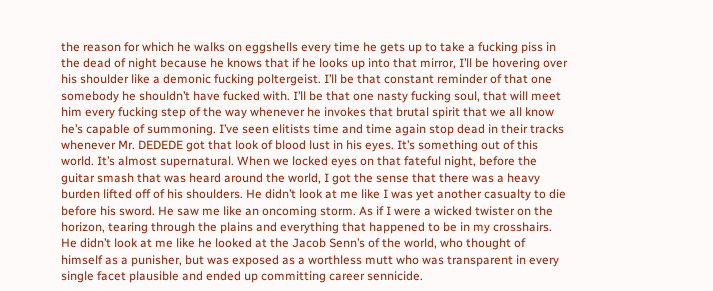the reason for which he walks on eggshells every time he gets up to take a fucking piss in the dead of night because he knows that if he looks up into that mirror, I’ll be hovering over his shoulder like a demonic fucking poltergeist. I’ll be that constant reminder of that one somebody he shouldn’t have fucked with. I’ll be that one nasty fucking soul, that will meet him every fucking step of the way whenever he invokes that brutal spirit that we all know he’s capable of summoning. I’ve seen elitists time and time again stop dead in their tracks whenever Mr. DEDEDE got that look of blood lust in his eyes. It’s something out of this world. It’s almost supernatural. When we locked eyes on that fateful night, before the guitar smash that was heard around the world, I got the sense that there was a heavy burden lifted off of his shoulders. He didn’t look at me like I was yet another casualty to die before his sword. He saw me like an oncoming storm. As if I were a wicked twister on the horizon, tearing through the plains and everything that happened to be in my crosshairs. He didn’t look at me like he looked at the Jacob Senn’s of the world, who thought of himself as a punisher, but was exposed as a worthless mutt who was transparent in every single facet plausible and ended up committing career sennicide.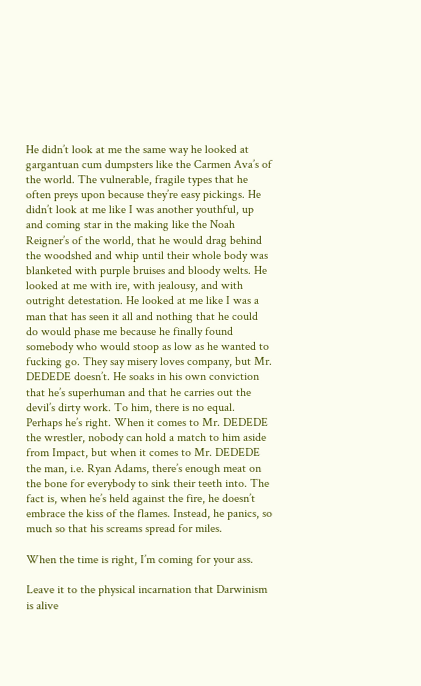He didn’t look at me the same way he looked at gargantuan cum dumpsters like the Carmen Ava’s of the world. The vulnerable, fragile types that he often preys upon because they’re easy pickings. He didn’t look at me like I was another youthful, up and coming star in the making like the Noah Reigner’s of the world, that he would drag behind the woodshed and whip until their whole body was blanketed with purple bruises and bloody welts. He looked at me with ire, with jealousy, and with outright detestation. He looked at me like I was a man that has seen it all and nothing that he could do would phase me because he finally found somebody who would stoop as low as he wanted to fucking go. They say misery loves company, but Mr. DEDEDE doesn’t. He soaks in his own conviction that he’s superhuman and that he carries out the devil’s dirty work. To him, there is no equal. Perhaps he’s right. When it comes to Mr. DEDEDE the wrestler, nobody can hold a match to him aside from Impact, but when it comes to Mr. DEDEDE the man, i.e. Ryan Adams, there’s enough meat on the bone for everybody to sink their teeth into. The fact is, when he’s held against the fire, he doesn’t embrace the kiss of the flames. Instead, he panics, so much so that his screams spread for miles.

When the time is right, I’m coming for your ass.

Leave it to the physical incarnation that Darwinism is alive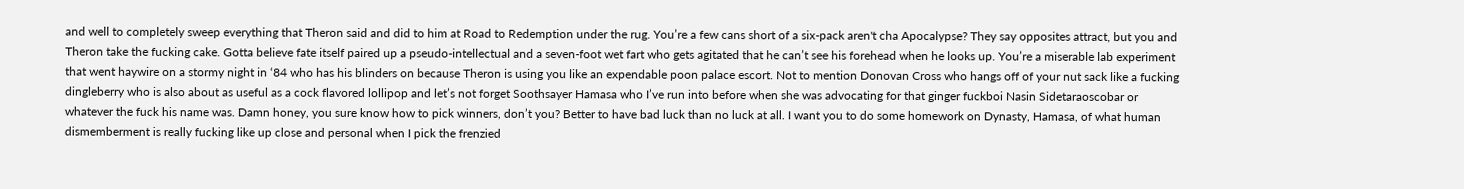and well to completely sweep everything that Theron said and did to him at Road to Redemption under the rug. You’re a few cans short of a six-pack aren't cha Apocalypse? They say opposites attract, but you and Theron take the fucking cake. Gotta believe fate itself paired up a pseudo-intellectual and a seven-foot wet fart who gets agitated that he can’t see his forehead when he looks up. You’re a miserable lab experiment that went haywire on a stormy night in ‘84 who has his blinders on because Theron is using you like an expendable poon palace escort. Not to mention Donovan Cross who hangs off of your nut sack like a fucking dingleberry who is also about as useful as a cock flavored lollipop and let’s not forget Soothsayer Hamasa who I’ve run into before when she was advocating for that ginger fuckboi Nasin Sidetaraoscobar or whatever the fuck his name was. Damn honey, you sure know how to pick winners, don’t you? Better to have bad luck than no luck at all. I want you to do some homework on Dynasty, Hamasa, of what human dismemberment is really fucking like up close and personal when I pick the frenzied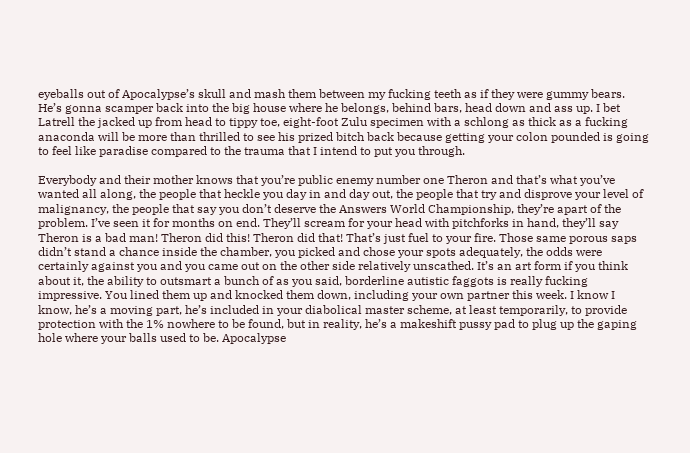eyeballs out of Apocalypse’s skull and mash them between my fucking teeth as if they were gummy bears. He’s gonna scamper back into the big house where he belongs, behind bars, head down and ass up. I bet Latrell the jacked up from head to tippy toe, eight-foot Zulu specimen with a schlong as thick as a fucking anaconda will be more than thrilled to see his prized bitch back because getting your colon pounded is going to feel like paradise compared to the trauma that I intend to put you through.

Everybody and their mother knows that you’re public enemy number one Theron and that’s what you’ve wanted all along, the people that heckle you day in and day out, the people that try and disprove your level of malignancy, the people that say you don’t deserve the Answers World Championship, they’re apart of the problem. I’ve seen it for months on end. They’ll scream for your head with pitchforks in hand, they’ll say Theron is a bad man! Theron did this! Theron did that! That’s just fuel to your fire. Those same porous saps didn’t stand a chance inside the chamber, you picked and chose your spots adequately, the odds were certainly against you and you came out on the other side relatively unscathed. It’s an art form if you think about it, the ability to outsmart a bunch of as you said, borderline autistic faggots is really fucking impressive. You lined them up and knocked them down, including your own partner this week. I know I know, he’s a moving part, he’s included in your diabolical master scheme, at least temporarily, to provide protection with the 1% nowhere to be found, but in reality, he’s a makeshift pussy pad to plug up the gaping hole where your balls used to be. Apocalypse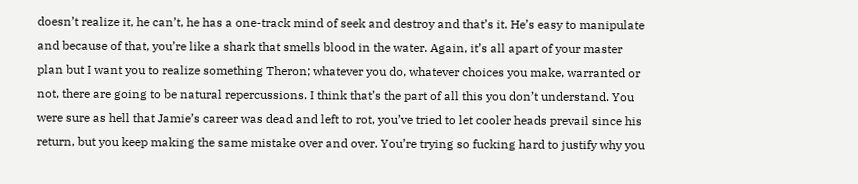doesn’t realize it, he can’t, he has a one-track mind of seek and destroy and that’s it. He’s easy to manipulate and because of that, you’re like a shark that smells blood in the water. Again, it’s all apart of your master plan but I want you to realize something Theron; whatever you do, whatever choices you make, warranted or not, there are going to be natural repercussions. I think that’s the part of all this you don’t understand. You were sure as hell that Jamie’s career was dead and left to rot, you’ve tried to let cooler heads prevail since his return, but you keep making the same mistake over and over. You’re trying so fucking hard to justify why you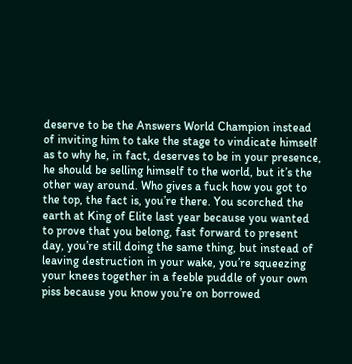deserve to be the Answers World Champion instead of inviting him to take the stage to vindicate himself as to why he, in fact, deserves to be in your presence, he should be selling himself to the world, but it’s the other way around. Who gives a fuck how you got to the top, the fact is, you’re there. You scorched the earth at King of Elite last year because you wanted to prove that you belong, fast forward to present day, you’re still doing the same thing, but instead of leaving destruction in your wake, you’re squeezing your knees together in a feeble puddle of your own piss because you know you’re on borrowed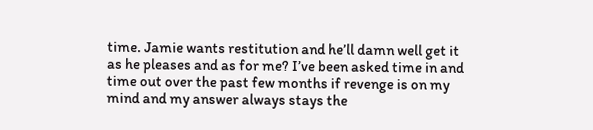time. Jamie wants restitution and he’ll damn well get it as he pleases and as for me? I’ve been asked time in and time out over the past few months if revenge is on my mind and my answer always stays the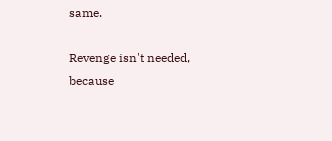same.

Revenge isn't needed, because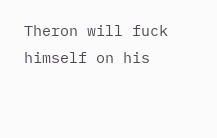Theron will fuck himself on his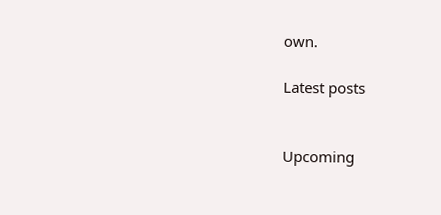own.

Latest posts


Upcoming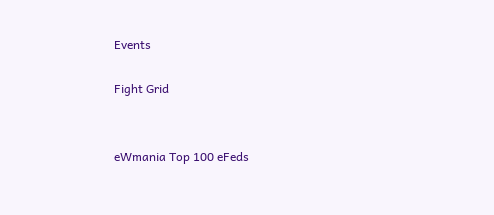Events

Fight Grid


eWmania Top 100 eFeds